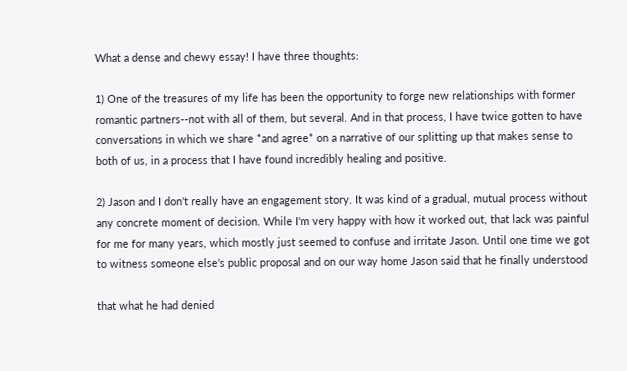What a dense and chewy essay! I have three thoughts:

1) One of the treasures of my life has been the opportunity to forge new relationships with former romantic partners--not with all of them, but several. And in that process, I have twice gotten to have conversations in which we share *and agree* on a narrative of our splitting up that makes sense to both of us, in a process that I have found incredibly healing and positive.

2) Jason and I don't really have an engagement story. It was kind of a gradual, mutual process without any concrete moment of decision. While I'm very happy with how it worked out, that lack was painful for me for many years, which mostly just seemed to confuse and irritate Jason. Until one time we got to witness someone else's public proposal and on our way home Jason said that he finally understood

that what he had denied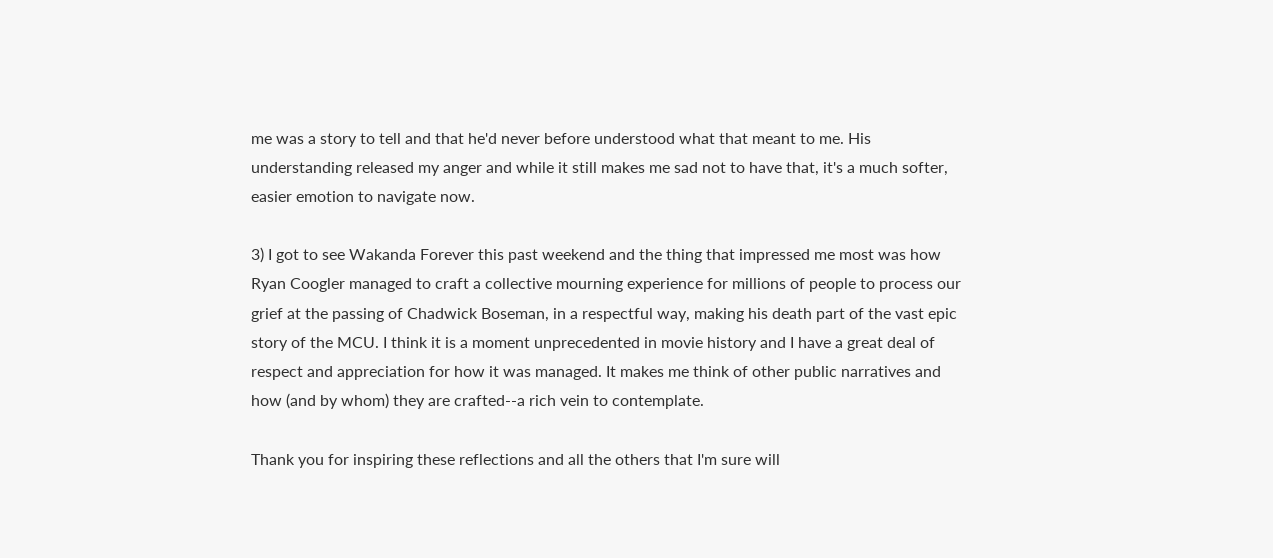me was a story to tell and that he'd never before understood what that meant to me. His understanding released my anger and while it still makes me sad not to have that, it's a much softer, easier emotion to navigate now.

3) I got to see Wakanda Forever this past weekend and the thing that impressed me most was how Ryan Coogler managed to craft a collective mourning experience for millions of people to process our grief at the passing of Chadwick Boseman, in a respectful way, making his death part of the vast epic story of the MCU. I think it is a moment unprecedented in movie history and I have a great deal of respect and appreciation for how it was managed. It makes me think of other public narratives and how (and by whom) they are crafted--a rich vein to contemplate.

Thank you for inspiring these reflections and all the others that I'm sure will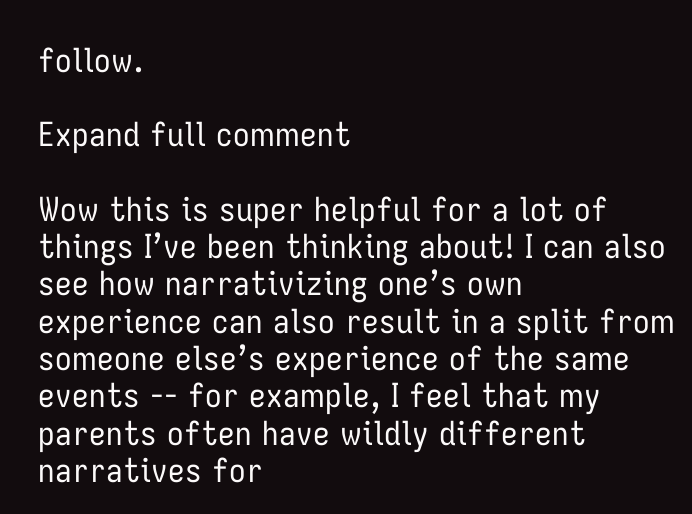follow.

Expand full comment

Wow this is super helpful for a lot of things I’ve been thinking about! I can also see how narrativizing one’s own experience can also result in a split from someone else’s experience of the same events -- for example, I feel that my parents often have wildly different narratives for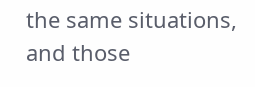the same situations, and those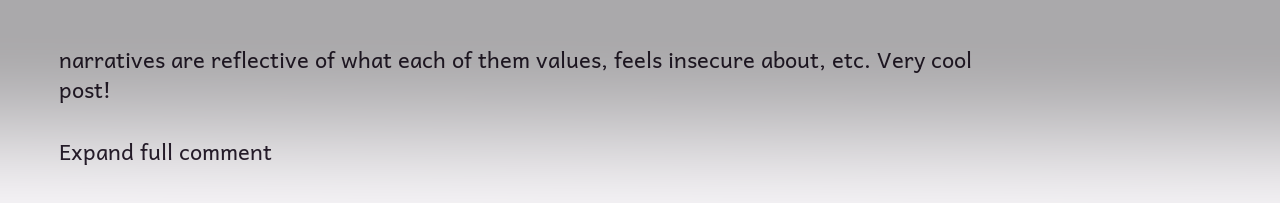narratives are reflective of what each of them values, feels insecure about, etc. Very cool post!

Expand full comment